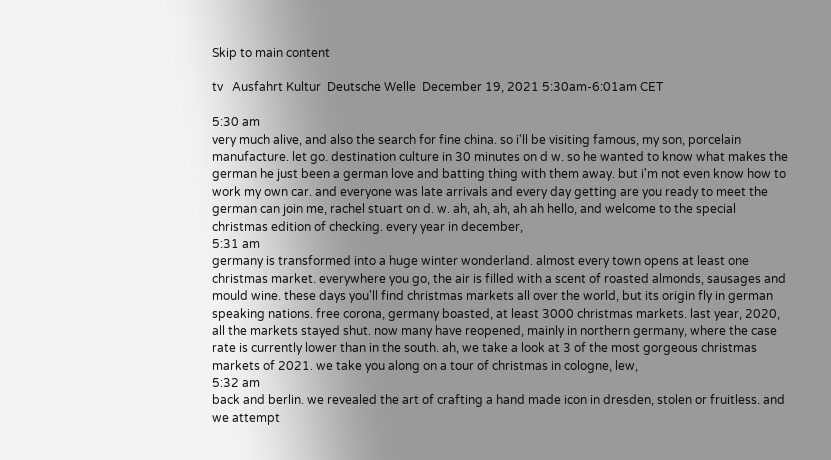Skip to main content

tv   Ausfahrt Kultur  Deutsche Welle  December 19, 2021 5:30am-6:01am CET

5:30 am
very much alive, and also the search for fine china. so i'll be visiting famous, my son, porcelain manufacture. let go. destination culture in 30 minutes on d w. so he wanted to know what makes the german he just been a german love and batting thing with them away. but i'm not even know how to work my own car. and everyone was late arrivals and every day getting are you ready to meet the german can join me, rachel stuart on d. w. ah, ah, ah, ah ah hello, and welcome to the special christmas edition of checking. every year in december,
5:31 am
germany is transformed into a huge winter wonderland. almost every town opens at least one christmas market. everywhere you go, the air is filled with a scent of roasted almonds, sausages and mould wine. these days you'll find christmas markets all over the world, but its origin fly in german speaking nations. free corona, germany boasted, at least 3000 christmas markets. last year, 2020, all the markets stayed shut. now many have reopened, mainly in northern germany, where the case rate is currently lower than in the south. ah, we take a look at 3 of the most gorgeous christmas markets of 2021. we take you along on a tour of christmas in cologne, lew,
5:32 am
back and berlin. we revealed the art of crafting a hand made icon in dresden, stolen or fruitless. and we attempt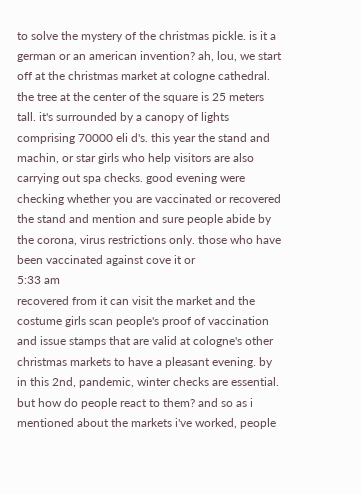to solve the mystery of the christmas pickle. is it a german or an american invention? ah, lou, we start off at the christmas market at cologne cathedral. the tree at the center of the square is 25 meters tall. it's surrounded by a canopy of lights comprising 70000 eli d's. this year the stand and machin, or star girls who help visitors are also carrying out spa checks. good evening were checking whether you are vaccinated or recovered the stand and mention and sure people abide by the corona, virus restrictions only. those who have been vaccinated against cove it or
5:33 am
recovered from it can visit the market and the costume girls scan people's proof of vaccination and issue stamps that are valid at cologne's other christmas markets to have a pleasant evening. by in this 2nd, pandemic, winter checks are essential. but how do people react to them? and so as i mentioned about the markets i've worked, people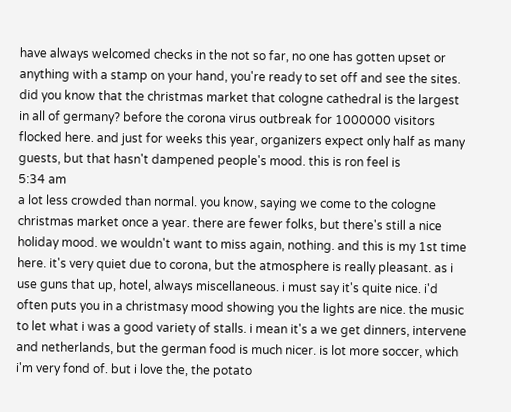have always welcomed checks in the not so far, no one has gotten upset or anything with a stamp on your hand, you're ready to set off and see the sites. did you know that the christmas market that cologne cathedral is the largest in all of germany? before the corona virus outbreak for 1000000 visitors flocked here. and just for weeks this year, organizers expect only half as many guests, but that hasn't dampened people's mood. this is ron feel is
5:34 am
a lot less crowded than normal. you know, saying we come to the cologne christmas market once a year. there are fewer folks, but there's still a nice holiday mood. we wouldn't want to miss again, nothing. and this is my 1st time here. it's very quiet due to corona, but the atmosphere is really pleasant. as i use guns that up, hotel, always miscellaneous. i must say it's quite nice. i'd often puts you in a christmasy mood showing you the lights are nice. the music to let what i was a good variety of stalls. i mean it's a we get dinners, intervene and netherlands, but the german food is much nicer. is lot more soccer, which i'm very fond of. but i love the, the potato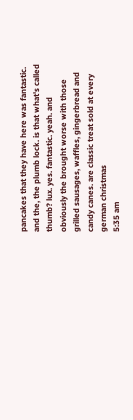pancakes that they have here was fantastic. and the, the plumb lock. is that what's called thumb? lux. yes. fantastic. yeah. and obviously the brought worse with those grilled sausages, waffles, gingerbread and candy canes. are classic treat sold at every german christmas
5:35 am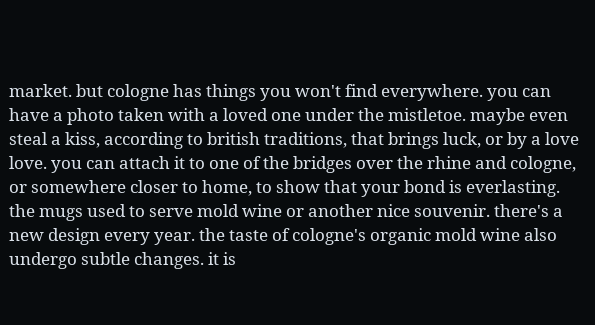market. but cologne has things you won't find everywhere. you can have a photo taken with a loved one under the mistletoe. maybe even steal a kiss, according to british traditions, that brings luck, or by a love love. you can attach it to one of the bridges over the rhine and cologne, or somewhere closer to home, to show that your bond is everlasting. the mugs used to serve mold wine or another nice souvenir. there's a new design every year. the taste of cologne's organic mold wine also undergo subtle changes. it is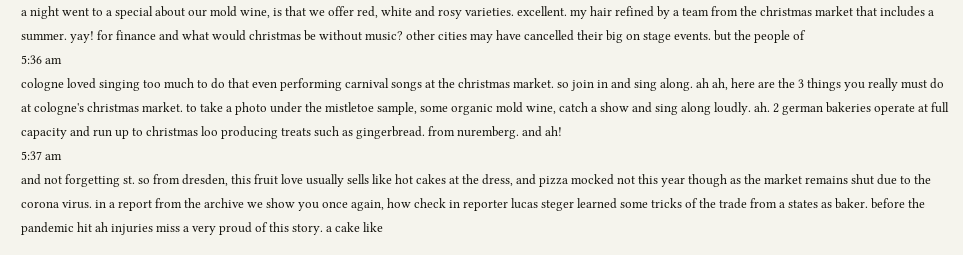a night went to a special about our mold wine, is that we offer red, white and rosy varieties. excellent. my hair refined by a team from the christmas market that includes a summer. yay! for finance and what would christmas be without music? other cities may have cancelled their big on stage events. but the people of
5:36 am
cologne loved singing too much to do that even performing carnival songs at the christmas market. so join in and sing along. ah ah, here are the 3 things you really must do at cologne's christmas market. to take a photo under the mistletoe sample, some organic mold wine, catch a show and sing along loudly. ah. 2 german bakeries operate at full capacity and run up to christmas loo producing treats such as gingerbread. from nuremberg. and ah!
5:37 am
and not forgetting st. so from dresden, this fruit love usually sells like hot cakes at the dress, and pizza mocked not this year though as the market remains shut due to the corona virus. in a report from the archive we show you once again, how check in reporter lucas steger learned some tricks of the trade from a states as baker. before the pandemic hit ah injuries miss a very proud of this story. a cake like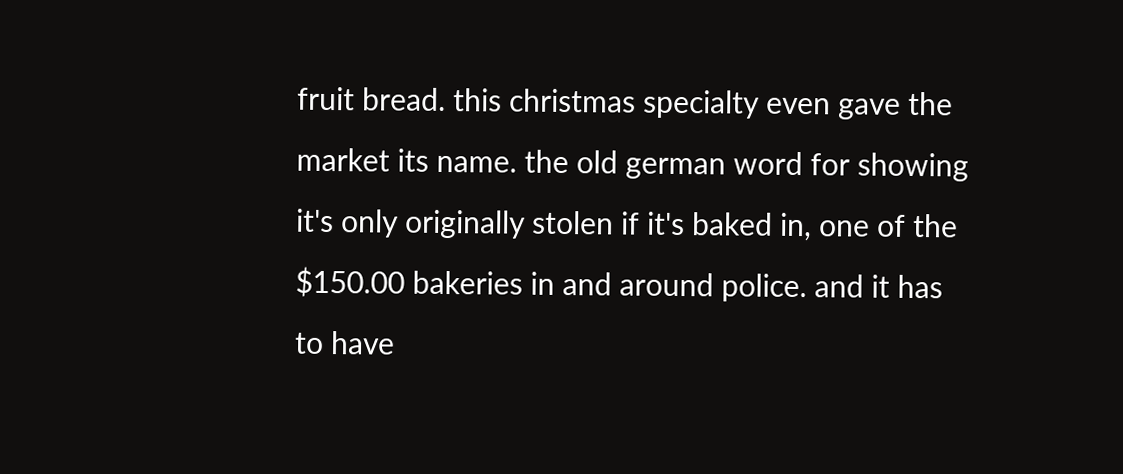fruit bread. this christmas specialty even gave the market its name. the old german word for showing it's only originally stolen if it's baked in, one of the $150.00 bakeries in and around police. and it has to have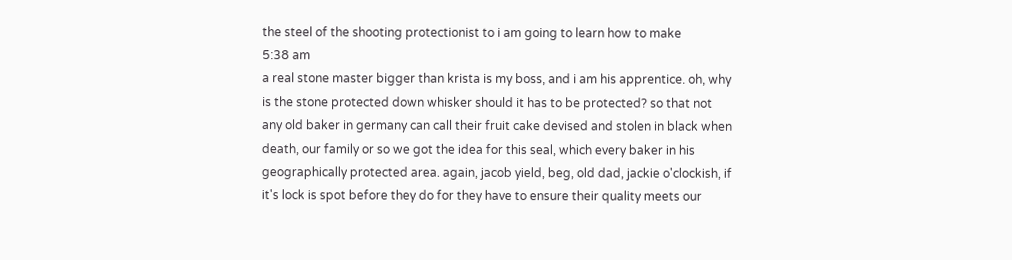the steel of the shooting protectionist to i am going to learn how to make
5:38 am
a real stone master bigger than krista is my boss, and i am his apprentice. oh, why is the stone protected down whisker should it has to be protected? so that not any old baker in germany can call their fruit cake devised and stolen in black when death, our family or so we got the idea for this seal, which every baker in his geographically protected area. again, jacob yield, beg, old dad, jackie o'clockish, if it's lock is spot before they do for they have to ensure their quality meets our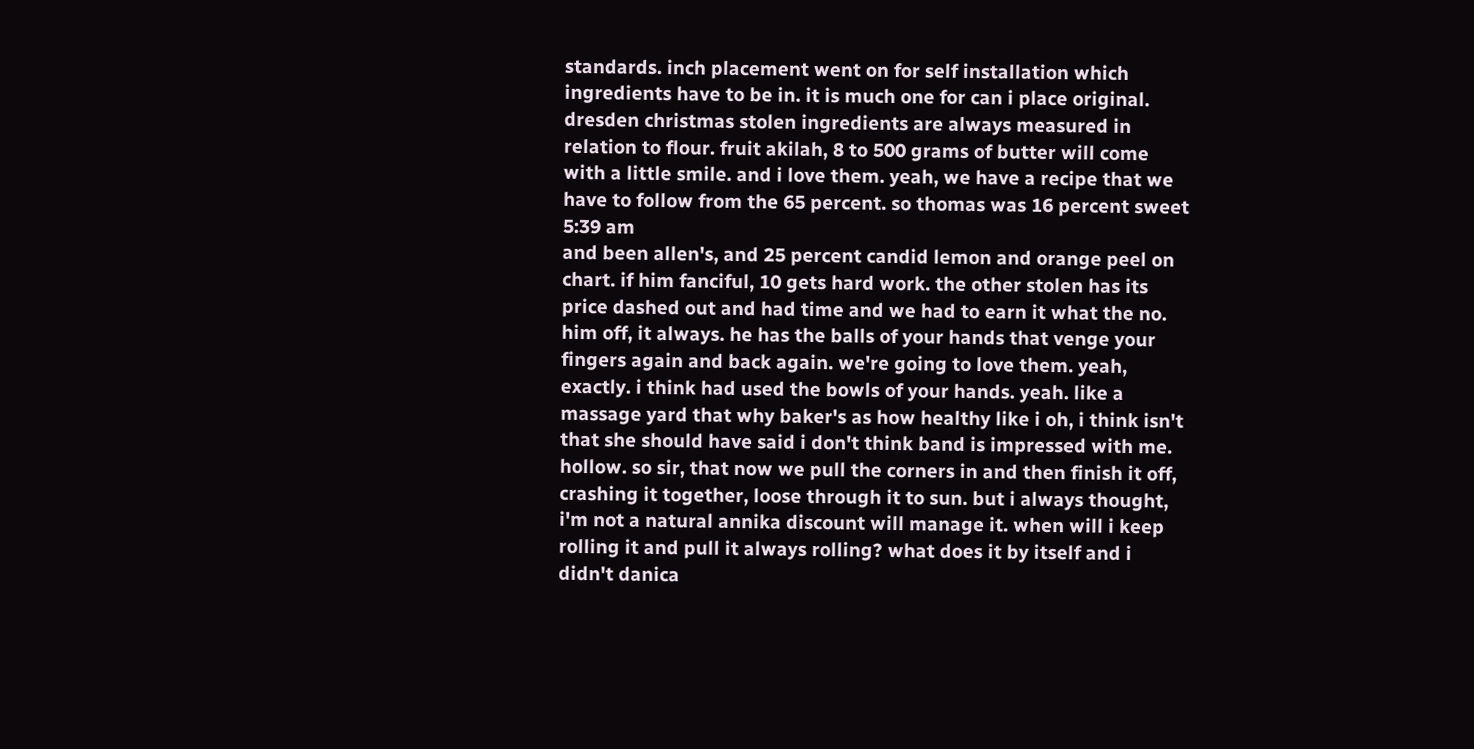standards. inch placement went on for self installation which ingredients have to be in. it is much one for can i place original. dresden christmas stolen ingredients are always measured in relation to flour. fruit akilah, 8 to 500 grams of butter will come with a little smile. and i love them. yeah, we have a recipe that we have to follow from the 65 percent. so thomas was 16 percent sweet
5:39 am
and been allen's, and 25 percent candid lemon and orange peel on chart. if him fanciful, 10 gets hard work. the other stolen has its price dashed out and had time and we had to earn it what the no. him off, it always. he has the balls of your hands that venge your fingers again and back again. we're going to love them. yeah, exactly. i think had used the bowls of your hands. yeah. like a massage yard that why baker's as how healthy like i oh, i think isn't that she should have said i don't think band is impressed with me. hollow. so sir, that now we pull the corners in and then finish it off, crashing it together, loose through it to sun. but i always thought, i'm not a natural annika discount will manage it. when will i keep rolling it and pull it always rolling? what does it by itself and i didn't danica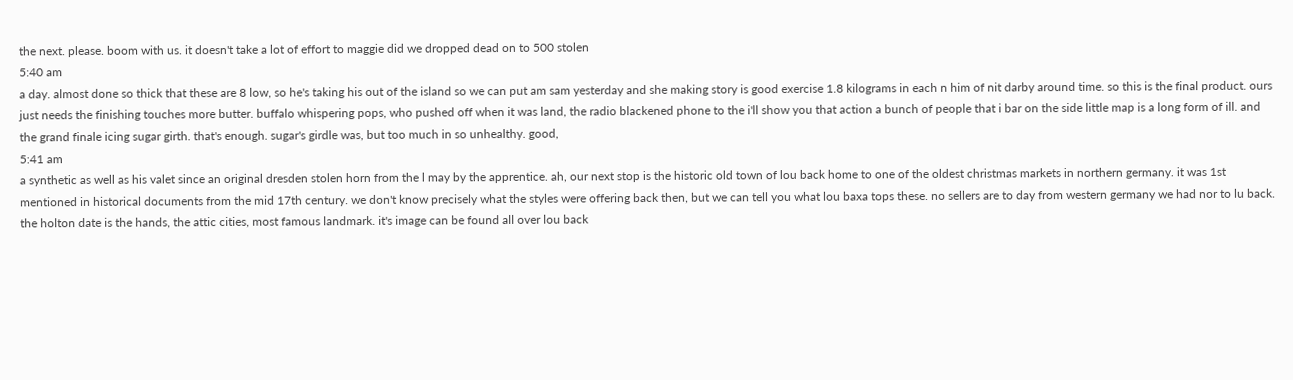the next. please. boom with us. it doesn't take a lot of effort to maggie did we dropped dead on to 500 stolen
5:40 am
a day. almost done so thick that these are 8 low, so he's taking his out of the island so we can put am sam yesterday and she making story is good exercise 1.8 kilograms in each n him of nit darby around time. so this is the final product. ours just needs the finishing touches more butter. buffalo whispering pops, who pushed off when it was land, the radio blackened phone to the i'll show you that action a bunch of people that i bar on the side little map is a long form of ill. and the grand finale icing sugar girth. that's enough. sugar's girdle was, but too much in so unhealthy. good,
5:41 am
a synthetic as well as his valet since an original dresden stolen horn from the l may by the apprentice. ah, our next stop is the historic old town of lou back home to one of the oldest christmas markets in northern germany. it was 1st mentioned in historical documents from the mid 17th century. we don't know precisely what the styles were offering back then, but we can tell you what lou baxa tops these. no sellers are to day from western germany we had nor to lu back. the holton date is the hands, the attic cities, most famous landmark. it's image can be found all over lou back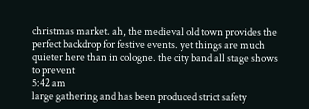christmas market. ah, the medieval old town provides the perfect backdrop for festive events. yet things are much quieter here than in cologne. the city band all stage shows to prevent
5:42 am
large gathering and has been produced strict safety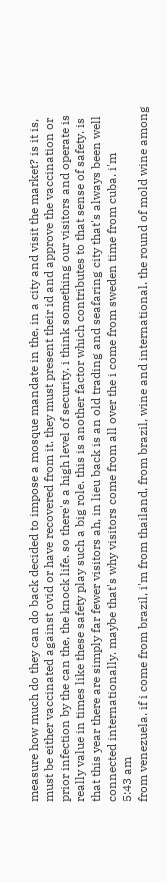measure how much do they can do back decided to impose a mosque mandate in the, in a city and visit the market? is it is, must be either vaccinated against ovid or have recovered from it. they must present their id and approve the vaccination or prior infection by the can the, the knock life. so there's a high level of security. i think something our visitors and operate is really value in times like these safety play such a big role. this is another factor which contributes to that sense of safety. is that this year there are simply far fewer visitors ah, in lieu back is an old trading and seafaring city that's always been well connected internationally. maybe that's why visitors come from all over the i come from sweden time from cuba. i'm
5:43 am
from venezuela. if i come from brazil, i'm from thailand, from brazil, wine and international. the round of mold wine among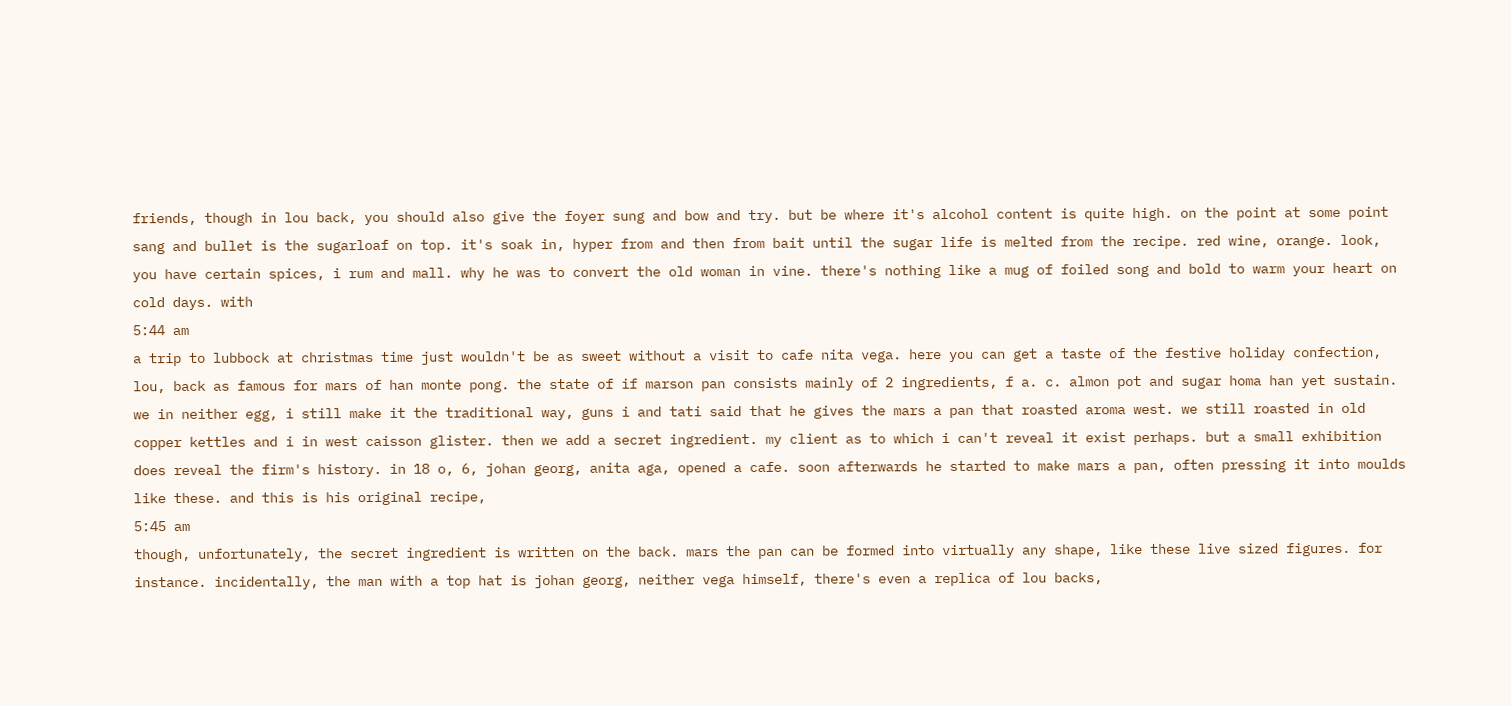friends, though in lou back, you should also give the foyer sung and bow and try. but be where it's alcohol content is quite high. on the point at some point sang and bullet is the sugarloaf on top. it's soak in, hyper from and then from bait until the sugar life is melted from the recipe. red wine, orange. look, you have certain spices, i rum and mall. why he was to convert the old woman in vine. there's nothing like a mug of foiled song and bold to warm your heart on cold days. with
5:44 am
a trip to lubbock at christmas time just wouldn't be as sweet without a visit to cafe nita vega. here you can get a taste of the festive holiday confection, lou, back as famous for mars of han monte pong. the state of if marson pan consists mainly of 2 ingredients, f a. c. almon pot and sugar homa han yet sustain. we in neither egg, i still make it the traditional way, guns i and tati said that he gives the mars a pan that roasted aroma west. we still roasted in old copper kettles and i in west caisson glister. then we add a secret ingredient. my client as to which i can't reveal it exist perhaps. but a small exhibition does reveal the firm's history. in 18 o, 6, johan georg, anita aga, opened a cafe. soon afterwards he started to make mars a pan, often pressing it into moulds like these. and this is his original recipe,
5:45 am
though, unfortunately, the secret ingredient is written on the back. mars the pan can be formed into virtually any shape, like these live sized figures. for instance. incidentally, the man with a top hat is johan georg, neither vega himself, there's even a replica of lou backs,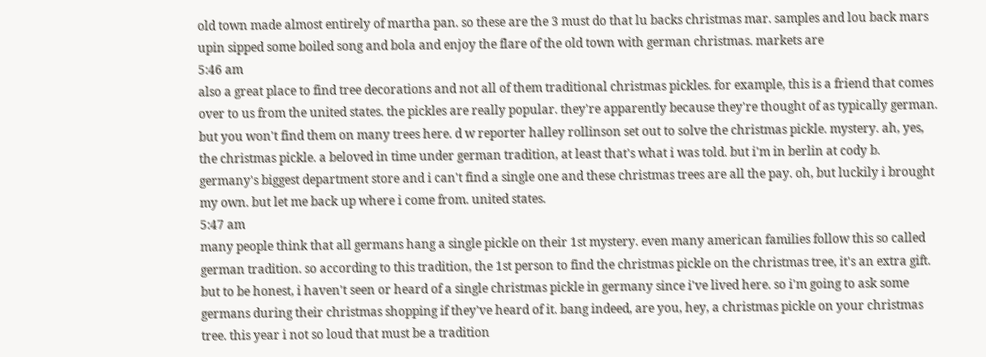old town made almost entirely of martha pan. so these are the 3 must do that lu backs christmas mar. samples and lou back mars upin sipped some boiled song and bola and enjoy the flare of the old town with german christmas. markets are
5:46 am
also a great place to find tree decorations and not all of them traditional christmas pickles. for example, this is a friend that comes over to us from the united states. the pickles are really popular. they're apparently because they're thought of as typically german. but you won't find them on many trees here. d w reporter halley rollinson set out to solve the christmas pickle. mystery. ah, yes, the christmas pickle. a beloved in time under german tradition, at least that's what i was told. but i'm in berlin at cody b. germany's biggest department store and i can't find a single one and these christmas trees are all the pay. oh, but luckily i brought my own. but let me back up where i come from. united states.
5:47 am
many people think that all germans hang a single pickle on their 1st mystery. even many american families follow this so called german tradition. so according to this tradition, the 1st person to find the christmas pickle on the christmas tree, it's an extra gift. but to be honest, i haven't seen or heard of a single christmas pickle in germany since i've lived here. so i'm going to ask some germans during their christmas shopping if they've heard of it. bang indeed, are you, hey, a christmas pickle on your christmas tree. this year i not so loud that must be a tradition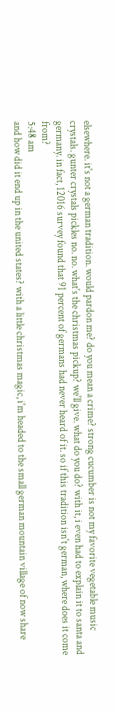elsewhere. it's not a german tradition. would pardon me? do you mean a crime? strong cucumber is not my favorite vegetable music crystals. gunter crystals pickles no. no. what's the christmas pickup? we'll give. what do you do? with it, i even had to explain it to santa and germany. in fact, 12016 survey found that 91 percent of germans had never heard of it. so if this tradition isn't german, where does it come from?
5:48 am
and how did it end up in the united states? with a little christmas magic, i'm headed to the small german mountain village of now share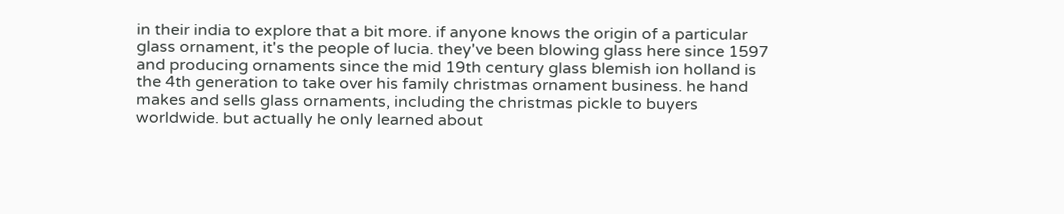in their india to explore that a bit more. if anyone knows the origin of a particular glass ornament, it's the people of lucia. they've been blowing glass here since 1597 and producing ornaments since the mid 19th century glass blemish ion holland is the 4th generation to take over his family christmas ornament business. he hand makes and sells glass ornaments, including the christmas pickle to buyers worldwide. but actually he only learned about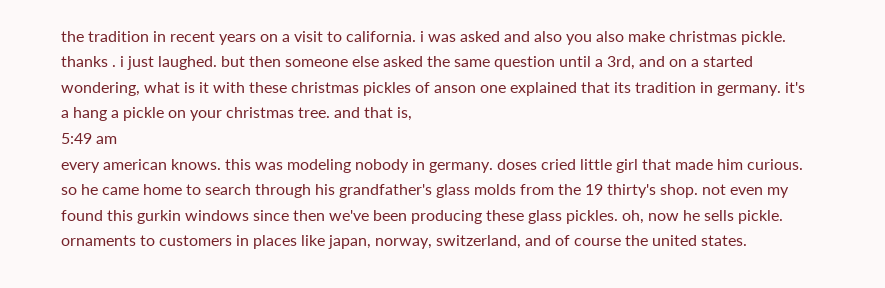the tradition in recent years on a visit to california. i was asked and also you also make christmas pickle. thanks . i just laughed. but then someone else asked the same question until a 3rd, and on a started wondering, what is it with these christmas pickles of anson one explained that its tradition in germany. it's a hang a pickle on your christmas tree. and that is,
5:49 am
every american knows. this was modeling nobody in germany. doses cried little girl that made him curious. so he came home to search through his grandfather's glass molds from the 19 thirty's shop. not even my found this gurkin windows since then we've been producing these glass pickles. oh, now he sells pickle. ornaments to customers in places like japan, norway, switzerland, and of course the united states.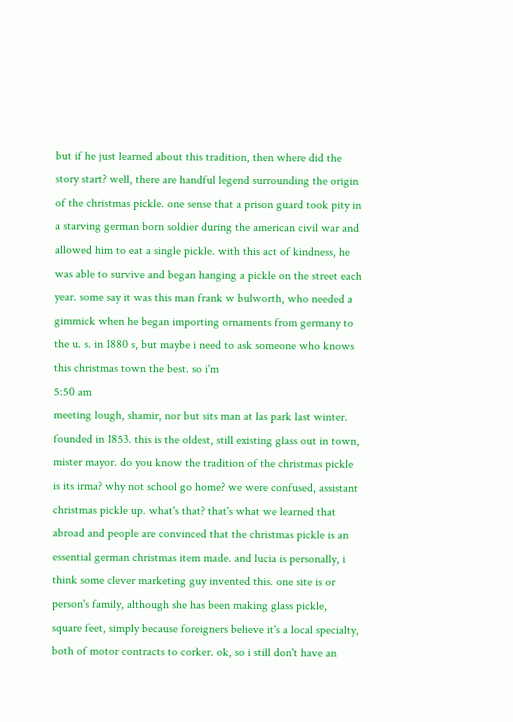but if he just learned about this tradition, then where did the story start? well, there are handful legend surrounding the origin of the christmas pickle. one sense that a prison guard took pity in a starving german born soldier during the american civil war and allowed him to eat a single pickle. with this act of kindness, he was able to survive and began hanging a pickle on the street each year. some say it was this man frank w bulworth, who needed a gimmick when he began importing ornaments from germany to the u. s. in 1880 s, but maybe i need to ask someone who knows this christmas town the best. so i'm
5:50 am
meeting lough, shamir, nor but sits man at las park last winter. founded in 1853. this is the oldest, still existing glass out in town, mister mayor. do you know the tradition of the christmas pickle is its irma? why not school go home? we were confused, assistant christmas pickle up. what's that? that's what we learned that abroad and people are convinced that the christmas pickle is an essential german christmas item made. and lucia is personally, i think some clever marketing guy invented this. one site is or person's family, although she has been making glass pickle, square feet, simply because foreigners believe it's a local specialty, both of motor contracts to corker. ok, so i still don't have an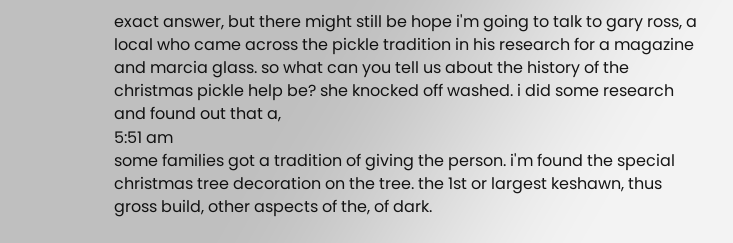exact answer, but there might still be hope i'm going to talk to gary ross, a local who came across the pickle tradition in his research for a magazine and marcia glass. so what can you tell us about the history of the christmas pickle help be? she knocked off washed. i did some research and found out that a,
5:51 am
some families got a tradition of giving the person. i'm found the special christmas tree decoration on the tree. the 1st or largest keshawn, thus gross build, other aspects of the, of dark.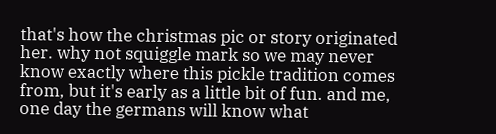that's how the christmas pic or story originated her. why not squiggle mark so we may never know exactly where this pickle tradition comes from, but it's early as a little bit of fun. and me, one day the germans will know what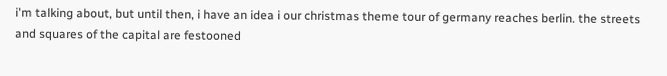i'm talking about, but until then, i have an idea i our christmas theme tour of germany reaches berlin. the streets and squares of the capital are festooned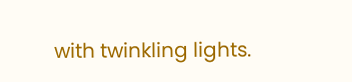with twinkling lights.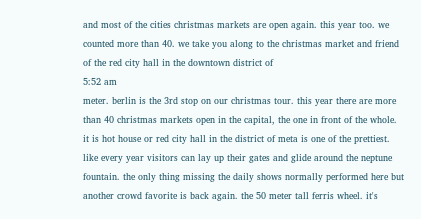and most of the cities christmas markets are open again. this year too. we counted more than 40. we take you along to the christmas market and friend of the red city hall in the downtown district of
5:52 am
meter. berlin is the 3rd stop on our christmas tour. this year there are more than 40 christmas markets open in the capital, the one in front of the whole. it is hot house or red city hall in the district of meta is one of the prettiest. like every year visitors can lay up their gates and glide around the neptune fountain. the only thing missing the daily shows normally performed here but another crowd favorite is back again. the 50 meter tall ferris wheel. it's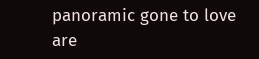panoramic gone to love are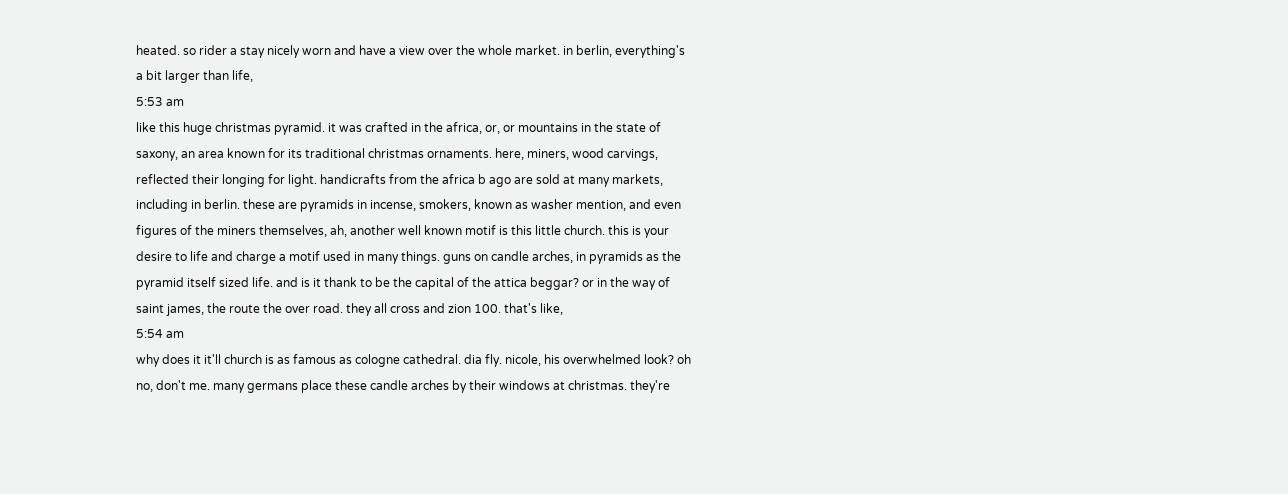heated. so rider a stay nicely worn and have a view over the whole market. in berlin, everything's a bit larger than life,
5:53 am
like this huge christmas pyramid. it was crafted in the africa, or, or mountains in the state of saxony, an area known for its traditional christmas ornaments. here, miners, wood carvings, reflected their longing for light. handicrafts from the africa b ago are sold at many markets, including in berlin. these are pyramids in incense, smokers, known as washer mention, and even figures of the miners themselves, ah, another well known motif is this little church. this is your desire to life and charge a motif used in many things. guns on candle arches, in pyramids as the pyramid itself sized life. and is it thank to be the capital of the attica beggar? or in the way of saint james, the route the over road. they all cross and zion 100. that's like,
5:54 am
why does it it'll church is as famous as cologne cathedral. dia fly. nicole, his overwhelmed look? oh no, don't me. many germans place these candle arches by their windows at christmas. they're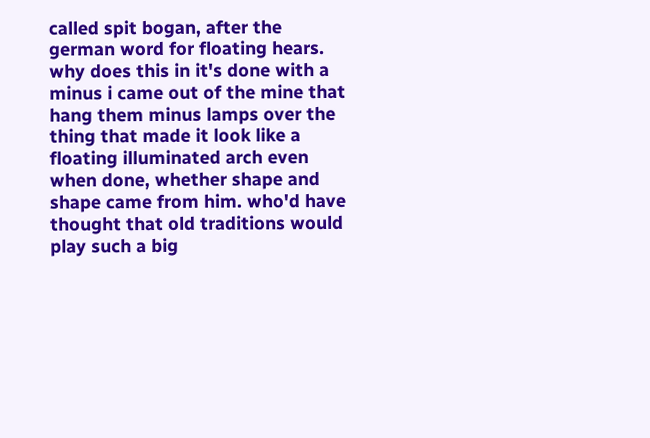called spit bogan, after the german word for floating hears. why does this in it's done with a minus i came out of the mine that hang them minus lamps over the thing that made it look like a floating illuminated arch even when done, whether shape and shape came from him. who'd have thought that old traditions would play such a big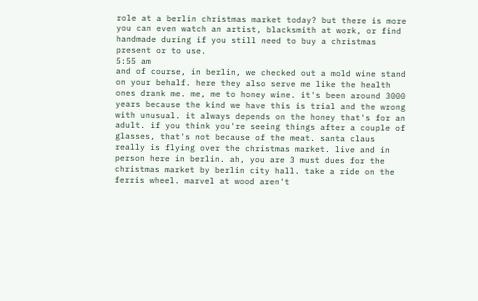role at a berlin christmas market today? but there is more you can even watch an artist, blacksmith at work, or find handmade during if you still need to buy a christmas present or to use.
5:55 am
and of course, in berlin, we checked out a mold wine stand on your behalf. here they also serve me like the health ones drank me. me, me to honey wine. it's been around 3000 years because the kind we have this is trial and the wrong with unusual. it always depends on the honey that's for an adult. if you think you're seeing things after a couple of glasses, that's not because of the meat. santa claus really is flying over the christmas market. live and in person here in berlin. ah, you are 3 must dues for the christmas market by berlin city hall. take a ride on the ferris wheel. marvel at wood aren't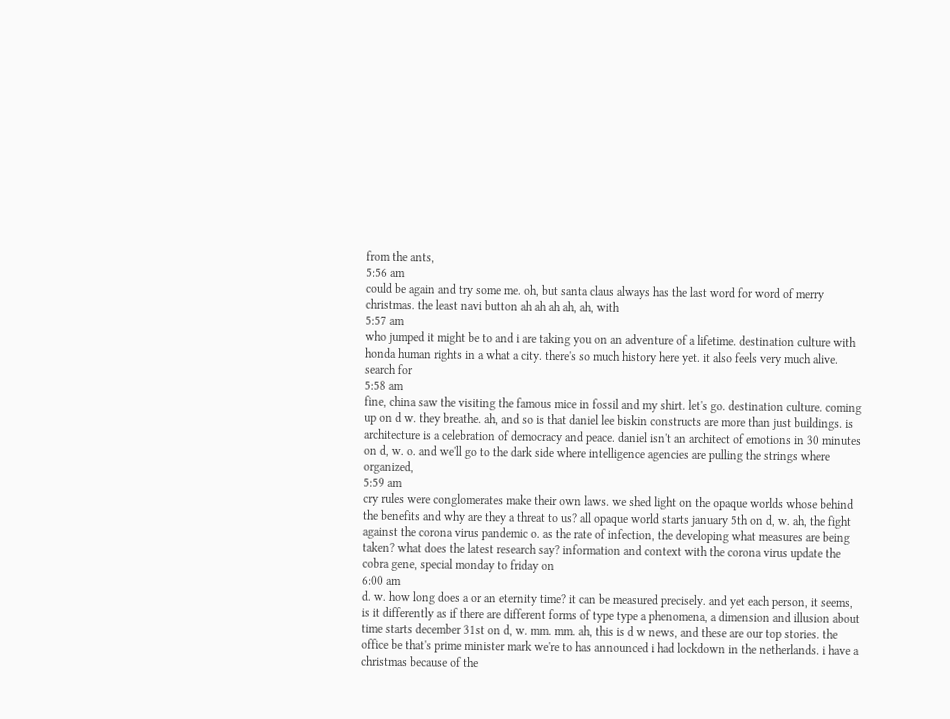from the ants,
5:56 am
could be again and try some me. oh, but santa claus always has the last word for word of merry christmas. the least navi button ah ah ah ah, ah, with
5:57 am
who jumped it might be to and i are taking you on an adventure of a lifetime. destination culture with honda human rights in a what a city. there's so much history here yet. it also feels very much alive. search for
5:58 am
fine, china saw the visiting the famous mice in fossil and my shirt. let's go. destination culture. coming up on d w. they breathe. ah, and so is that daniel lee biskin constructs are more than just buildings. is architecture is a celebration of democracy and peace. daniel isn't an architect of emotions in 30 minutes on d, w. o. and we'll go to the dark side where intelligence agencies are pulling the strings where organized,
5:59 am
cry rules were conglomerates make their own laws. we shed light on the opaque worlds whose behind the benefits and why are they a threat to us? all opaque world starts january 5th on d, w. ah, the fight against the corona virus pandemic o. as the rate of infection, the developing what measures are being taken? what does the latest research say? information and context with the corona virus update the cobra gene, special monday to friday on
6:00 am
d. w. how long does a or an eternity time? it can be measured precisely. and yet each person, it seems, is it differently as if there are different forms of type type a phenomena, a dimension and illusion about time starts december 31st on d, w. mm. mm. ah, this is d w news, and these are our top stories. the office be that's prime minister mark we're to has announced i had lockdown in the netherlands. i have a christmas because of the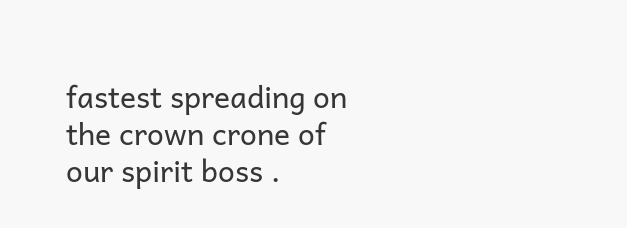fastest spreading on the crown crone of our spirit boss .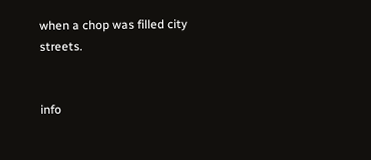when a chop was filled city streets.


info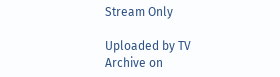Stream Only

Uploaded by TV Archive on